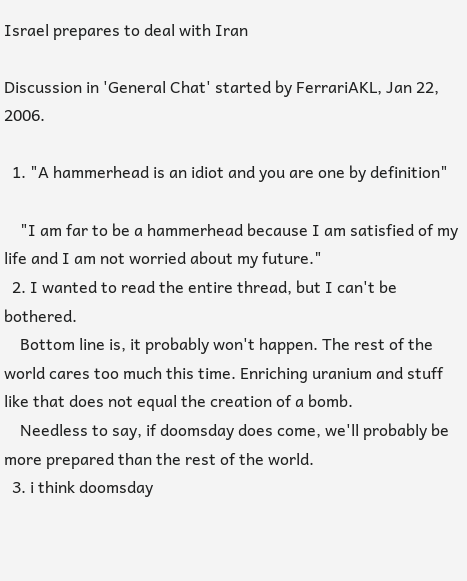Israel prepares to deal with Iran

Discussion in 'General Chat' started by FerrariAKL, Jan 22, 2006.

  1. "A hammerhead is an idiot and you are one by definition"

    "I am far to be a hammerhead because I am satisfied of my life and I am not worried about my future."
  2. I wanted to read the entire thread, but I can't be bothered.
    Bottom line is, it probably won't happen. The rest of the world cares too much this time. Enriching uranium and stuff like that does not equal the creation of a bomb.
    Needless to say, if doomsday does come, we'll probably be more prepared than the rest of the world.
  3. i think doomsday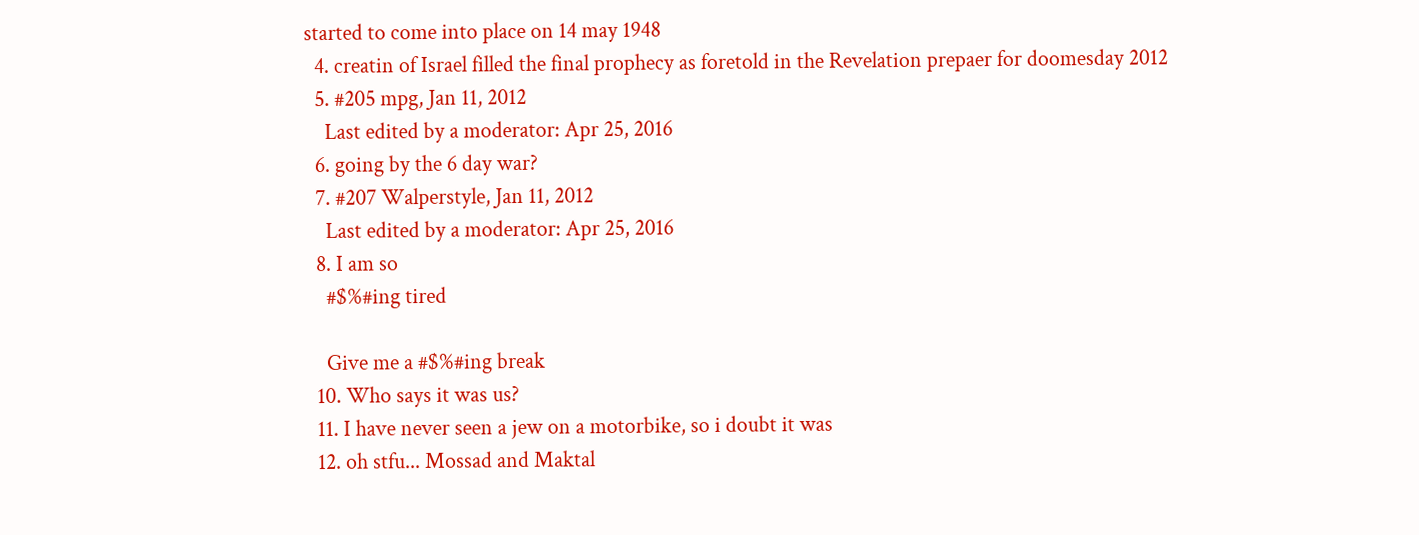started to come into place on 14 may 1948
  4. creatin of Israel filled the final prophecy as foretold in the Revelation prepaer for doomesday 2012
  5. #205 mpg, Jan 11, 2012
    Last edited by a moderator: Apr 25, 2016
  6. going by the 6 day war?
  7. #207 Walperstyle, Jan 11, 2012
    Last edited by a moderator: Apr 25, 2016
  8. I am so
    #$%#ing tired

    Give me a #$%#ing break
  10. Who says it was us?
  11. I have never seen a jew on a motorbike, so i doubt it was
  12. oh stfu... Mossad and Maktal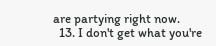are partying right now.
  13. I don't get what you're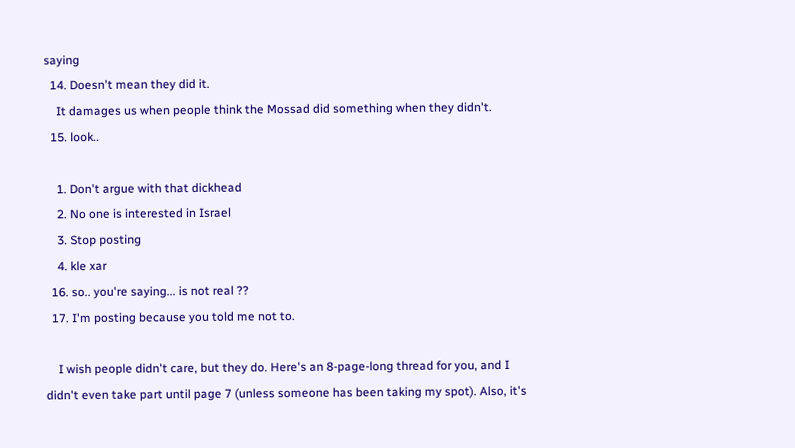saying
  14. Doesn't mean they did it.
    It damages us when people think the Mossad did something when they didn't.
  15. look..

    1. Don't argue with that dickhead
    2. No one is interested in Israel
    3. Stop posting
    4. kle xar
  16. so.. you're saying... is not real ??
  17. I'm posting because you told me not to.

    I wish people didn't care, but they do. Here's an 8-page-long thread for you, and I didn't even take part until page 7 (unless someone has been taking my spot). Also, it's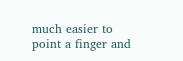much easier to point a finger and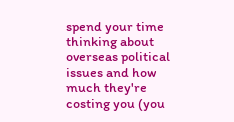spend your time thinking about overseas political issues and how much they're costing you (you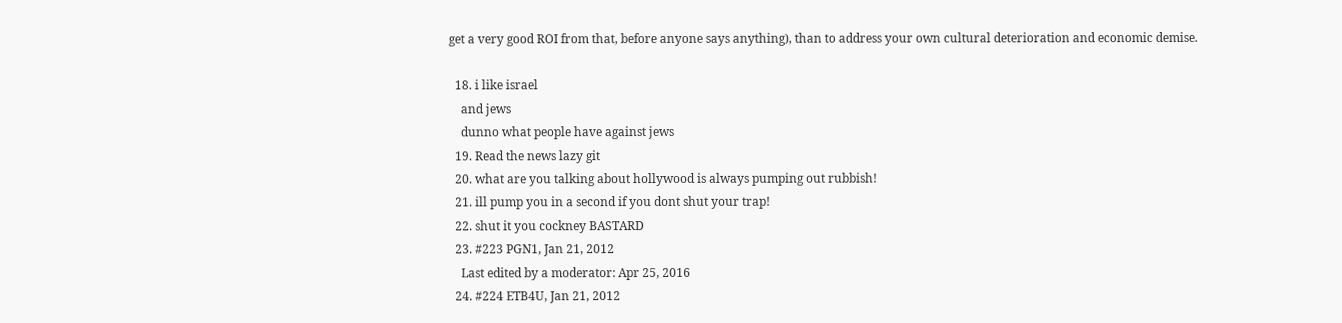get a very good ROI from that, before anyone says anything), than to address your own cultural deterioration and economic demise.

  18. i like israel
    and jews
    dunno what people have against jews
  19. Read the news lazy git
  20. what are you talking about hollywood is always pumping out rubbish!
  21. ill pump you in a second if you dont shut your trap!
  22. shut it you cockney BASTARD
  23. #223 PGN1, Jan 21, 2012
    Last edited by a moderator: Apr 25, 2016
  24. #224 ETB4U, Jan 21, 2012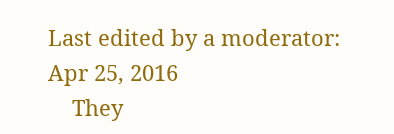Last edited by a moderator: Apr 25, 2016
    They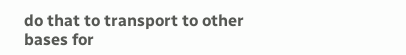do that to transport to other bases for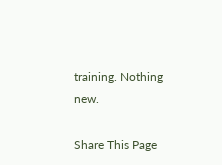training. Nothing new.

Share This Page